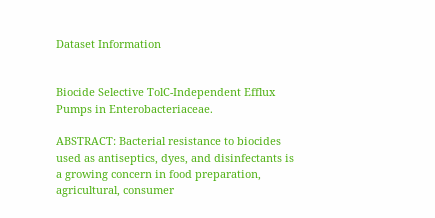Dataset Information


Biocide Selective TolC-Independent Efflux Pumps in Enterobacteriaceae.

ABSTRACT: Bacterial resistance to biocides used as antiseptics, dyes, and disinfectants is a growing concern in food preparation, agricultural, consumer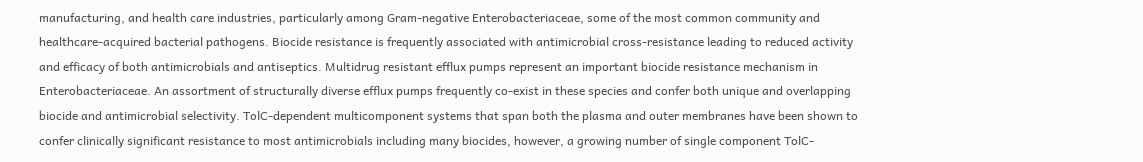manufacturing, and health care industries, particularly among Gram-negative Enterobacteriaceae, some of the most common community and healthcare-acquired bacterial pathogens. Biocide resistance is frequently associated with antimicrobial cross-resistance leading to reduced activity and efficacy of both antimicrobials and antiseptics. Multidrug resistant efflux pumps represent an important biocide resistance mechanism in Enterobacteriaceae. An assortment of structurally diverse efflux pumps frequently co-exist in these species and confer both unique and overlapping biocide and antimicrobial selectivity. TolC-dependent multicomponent systems that span both the plasma and outer membranes have been shown to confer clinically significant resistance to most antimicrobials including many biocides, however, a growing number of single component TolC-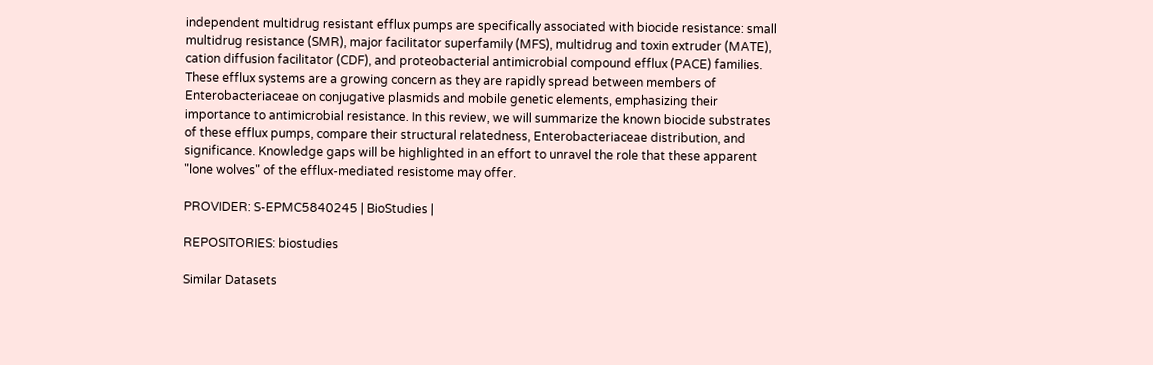independent multidrug resistant efflux pumps are specifically associated with biocide resistance: small multidrug resistance (SMR), major facilitator superfamily (MFS), multidrug and toxin extruder (MATE), cation diffusion facilitator (CDF), and proteobacterial antimicrobial compound efflux (PACE) families. These efflux systems are a growing concern as they are rapidly spread between members of Enterobacteriaceae on conjugative plasmids and mobile genetic elements, emphasizing their importance to antimicrobial resistance. In this review, we will summarize the known biocide substrates of these efflux pumps, compare their structural relatedness, Enterobacteriaceae distribution, and significance. Knowledge gaps will be highlighted in an effort to unravel the role that these apparent "lone wolves" of the efflux-mediated resistome may offer.

PROVIDER: S-EPMC5840245 | BioStudies |

REPOSITORIES: biostudies

Similar Datasets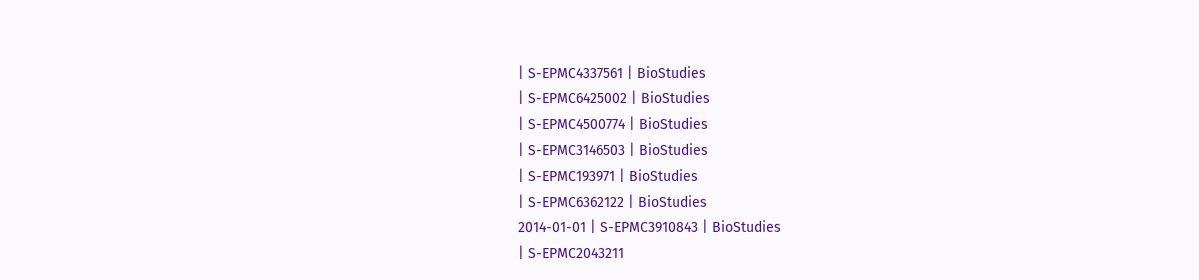| S-EPMC4337561 | BioStudies
| S-EPMC6425002 | BioStudies
| S-EPMC4500774 | BioStudies
| S-EPMC3146503 | BioStudies
| S-EPMC193971 | BioStudies
| S-EPMC6362122 | BioStudies
2014-01-01 | S-EPMC3910843 | BioStudies
| S-EPMC2043211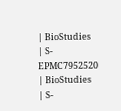| BioStudies
| S-EPMC7952520 | BioStudies
| S-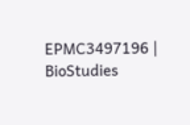EPMC3497196 | BioStudies